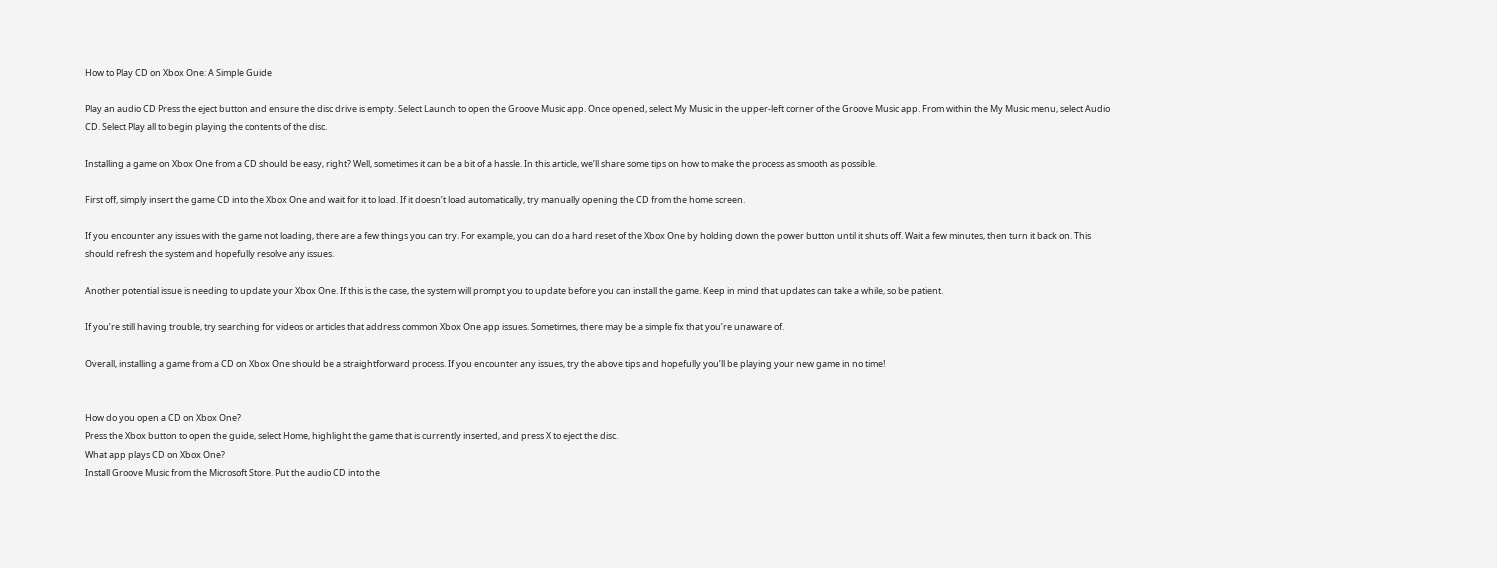How to Play CD on Xbox One: A Simple Guide

Play an audio CD Press the eject button and ensure the disc drive is empty. Select Launch to open the Groove Music app. Once opened, select My Music in the upper-left corner of the Groove Music app. From within the My Music menu, select Audio CD. Select Play all to begin playing the contents of the disc.

Installing a game on Xbox One from a CD should be easy, right? Well, sometimes it can be a bit of a hassle. In this article, we’ll share some tips on how to make the process as smooth as possible.

First off, simply insert the game CD into the Xbox One and wait for it to load. If it doesn’t load automatically, try manually opening the CD from the home screen.

If you encounter any issues with the game not loading, there are a few things you can try. For example, you can do a hard reset of the Xbox One by holding down the power button until it shuts off. Wait a few minutes, then turn it back on. This should refresh the system and hopefully resolve any issues.

Another potential issue is needing to update your Xbox One. If this is the case, the system will prompt you to update before you can install the game. Keep in mind that updates can take a while, so be patient.

If you’re still having trouble, try searching for videos or articles that address common Xbox One app issues. Sometimes, there may be a simple fix that you’re unaware of.

Overall, installing a game from a CD on Xbox One should be a straightforward process. If you encounter any issues, try the above tips and hopefully you’ll be playing your new game in no time!


How do you open a CD on Xbox One?
Press the Xbox button to open the guide, select Home, highlight the game that is currently inserted, and press X to eject the disc.
What app plays CD on Xbox One?
Install Groove Music from the Microsoft Store. Put the audio CD into the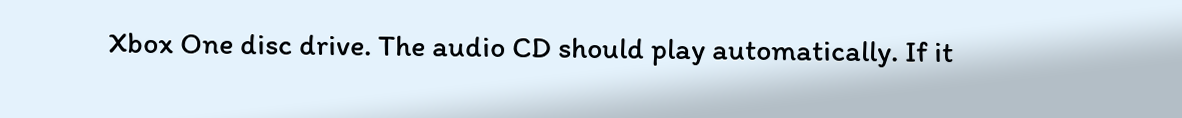Xbox One disc drive. The audio CD should play automatically. If it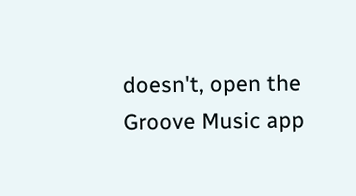doesn't, open the Groove Music app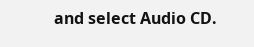and select Audio CD.